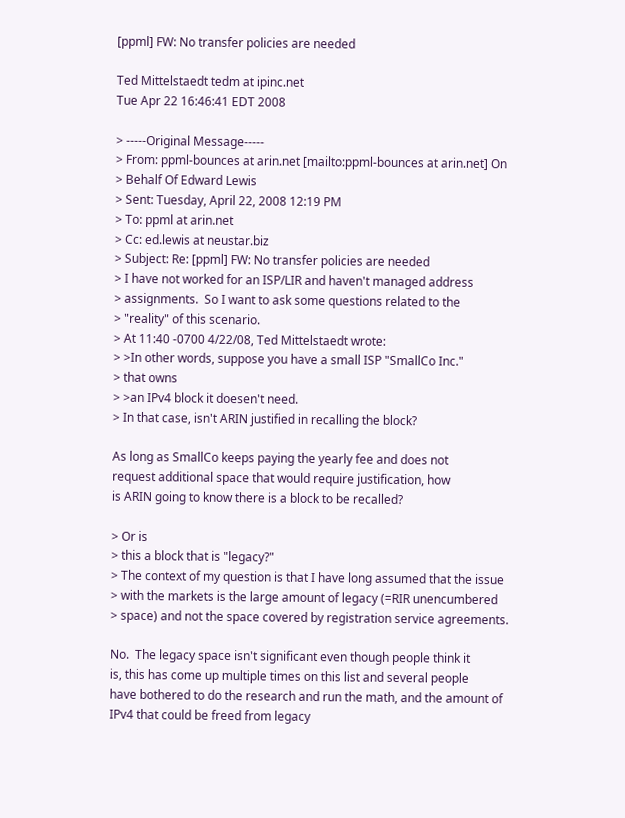[ppml] FW: No transfer policies are needed

Ted Mittelstaedt tedm at ipinc.net
Tue Apr 22 16:46:41 EDT 2008

> -----Original Message-----
> From: ppml-bounces at arin.net [mailto:ppml-bounces at arin.net] On
> Behalf Of Edward Lewis
> Sent: Tuesday, April 22, 2008 12:19 PM
> To: ppml at arin.net
> Cc: ed.lewis at neustar.biz
> Subject: Re: [ppml] FW: No transfer policies are needed
> I have not worked for an ISP/LIR and haven't managed address
> assignments.  So I want to ask some questions related to the
> "reality" of this scenario.
> At 11:40 -0700 4/22/08, Ted Mittelstaedt wrote:
> >In other words, suppose you have a small ISP "SmallCo Inc."
> that owns
> >an IPv4 block it doesen't need.
> In that case, isn't ARIN justified in recalling the block?

As long as SmallCo keeps paying the yearly fee and does not
request additional space that would require justification, how
is ARIN going to know there is a block to be recalled?

> Or is
> this a block that is "legacy?"
> The context of my question is that I have long assumed that the issue
> with the markets is the large amount of legacy (=RIR unencumbered
> space) and not the space covered by registration service agreements.

No.  The legacy space isn't significant even though people think it
is, this has come up multiple times on this list and several people
have bothered to do the research and run the math, and the amount of
IPv4 that could be freed from legacy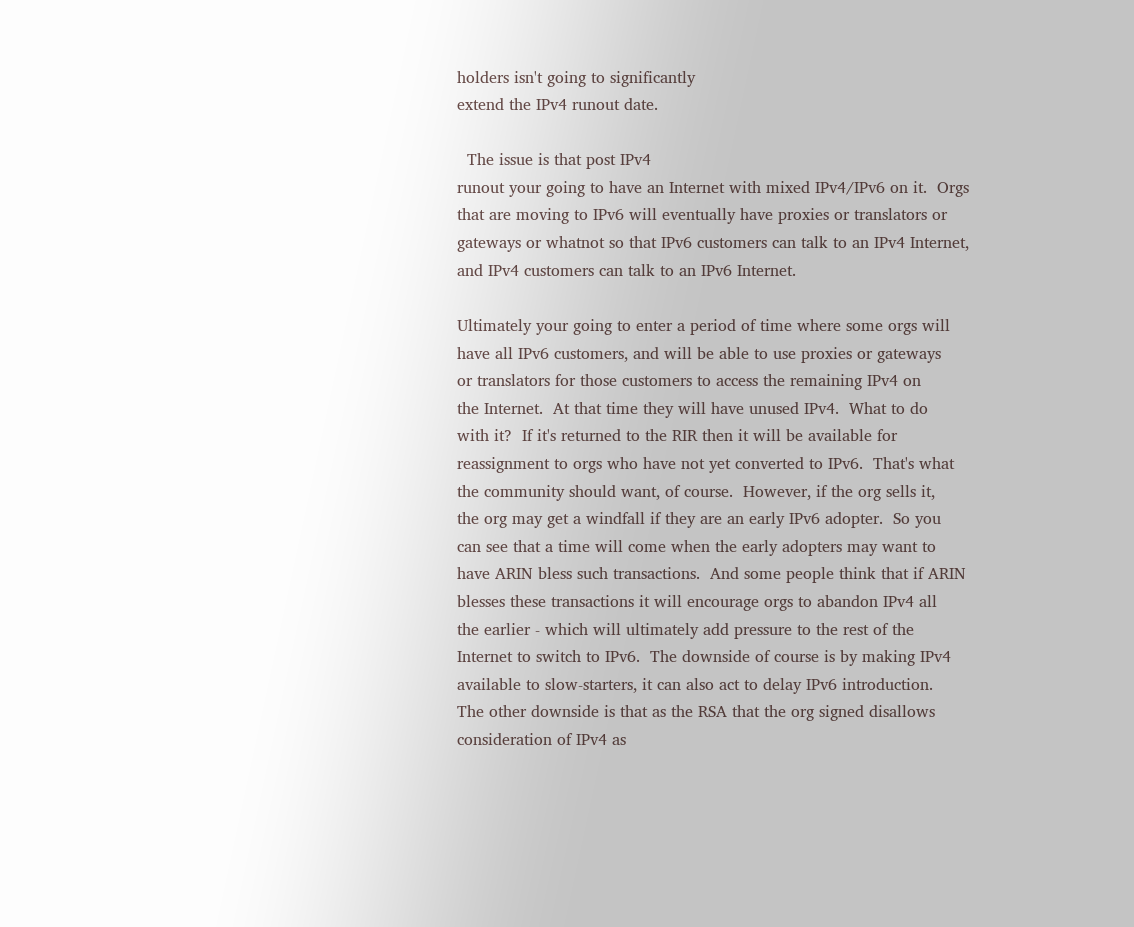holders isn't going to significantly
extend the IPv4 runout date.

  The issue is that post IPv4
runout your going to have an Internet with mixed IPv4/IPv6 on it.  Orgs
that are moving to IPv6 will eventually have proxies or translators or
gateways or whatnot so that IPv6 customers can talk to an IPv4 Internet,
and IPv4 customers can talk to an IPv6 Internet.

Ultimately your going to enter a period of time where some orgs will
have all IPv6 customers, and will be able to use proxies or gateways
or translators for those customers to access the remaining IPv4 on
the Internet.  At that time they will have unused IPv4.  What to do
with it?  If it's returned to the RIR then it will be available for
reassignment to orgs who have not yet converted to IPv6.  That's what
the community should want, of course.  However, if the org sells it,
the org may get a windfall if they are an early IPv6 adopter.  So you
can see that a time will come when the early adopters may want to
have ARIN bless such transactions.  And some people think that if ARIN
blesses these transactions it will encourage orgs to abandon IPv4 all
the earlier - which will ultimately add pressure to the rest of the
Internet to switch to IPv6.  The downside of course is by making IPv4
available to slow-starters, it can also act to delay IPv6 introduction.
The other downside is that as the RSA that the org signed disallows
consideration of IPv4 as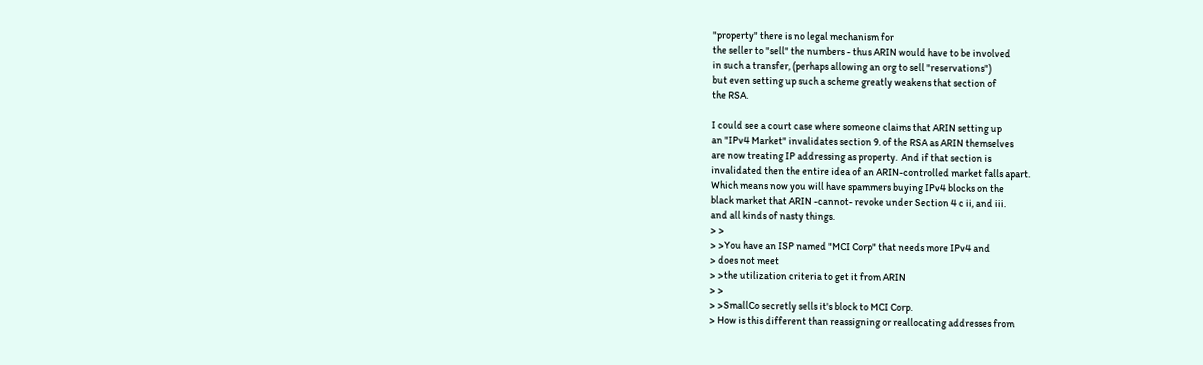"property" there is no legal mechanism for
the seller to "sell" the numbers - thus ARIN would have to be involved
in such a transfer, (perhaps allowing an org to sell "reservations")
but even setting up such a scheme greatly weakens that section of
the RSA.

I could see a court case where someone claims that ARIN setting up
an "IPv4 Market" invalidates section 9. of the RSA as ARIN themselves
are now treating IP addressing as property.  And if that section is
invalidated then the entire idea of an ARIN-controlled market falls apart.
Which means now you will have spammers buying IPv4 blocks on the
black market that ARIN -cannot- revoke under Section 4 c ii, and iii.
and all kinds of nasty things.
> >
> >You have an ISP named "MCI Corp" that needs more IPv4 and
> does not meet
> >the utilization criteria to get it from ARIN
> >
> >SmallCo secretly sells it's block to MCI Corp.
> How is this different than reassigning or reallocating addresses from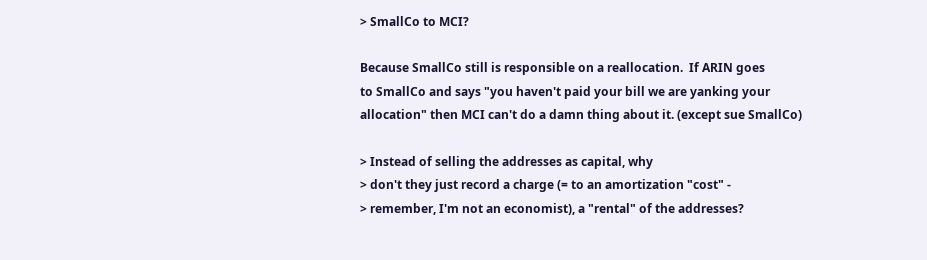> SmallCo to MCI?

Because SmallCo still is responsible on a reallocation.  If ARIN goes
to SmallCo and says "you haven't paid your bill we are yanking your
allocation" then MCI can't do a damn thing about it. (except sue SmallCo)

> Instead of selling the addresses as capital, why
> don't they just record a charge (= to an amortization "cost" -
> remember, I'm not an economist), a "rental" of the addresses?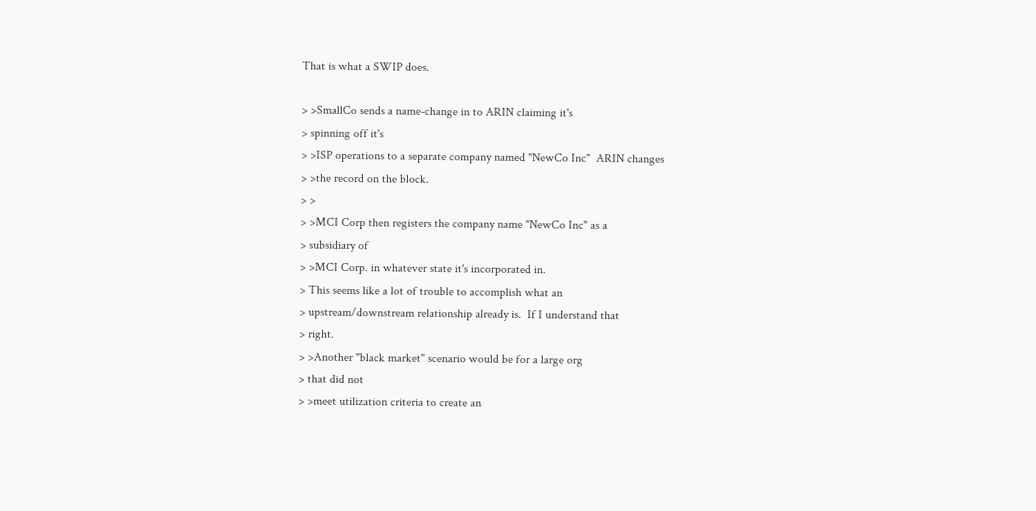That is what a SWIP does.

> >SmallCo sends a name-change in to ARIN claiming it's
> spinning off it's
> >ISP operations to a separate company named "NewCo Inc"  ARIN changes
> >the record on the block.
> >
> >MCI Corp then registers the company name "NewCo Inc" as a
> subsidiary of
> >MCI Corp. in whatever state it's incorporated in.
> This seems like a lot of trouble to accomplish what an
> upstream/downstream relationship already is.  If I understand that
> right.
> >Another "black market" scenario would be for a large org
> that did not
> >meet utilization criteria to create an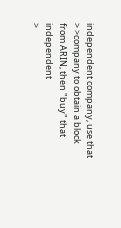independent company, use that
> >company to obtain a block from ARIN, then "buy" that independent
>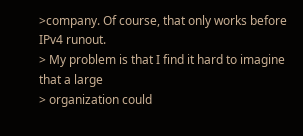>company. Of course, that only works before IPv4 runout.
> My problem is that I find it hard to imagine that a large
> organization could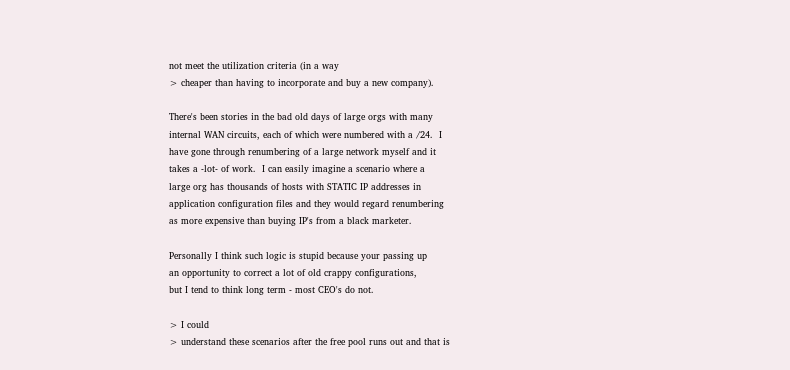not meet the utilization criteria (in a way
> cheaper than having to incorporate and buy a new company).

There's been stories in the bad old days of large orgs with many
internal WAN circuits, each of which were numbered with a /24.  I
have gone through renumbering of a large network myself and it
takes a -lot- of work.  I can easily imagine a scenario where a
large org has thousands of hosts with STATIC IP addresses in
application configuration files and they would regard renumbering
as more expensive than buying IP's from a black marketer.

Personally I think such logic is stupid because your passing up
an opportunity to correct a lot of old crappy configurations,
but I tend to think long term - most CEO's do not.

> I could
> understand these scenarios after the free pool runs out and that is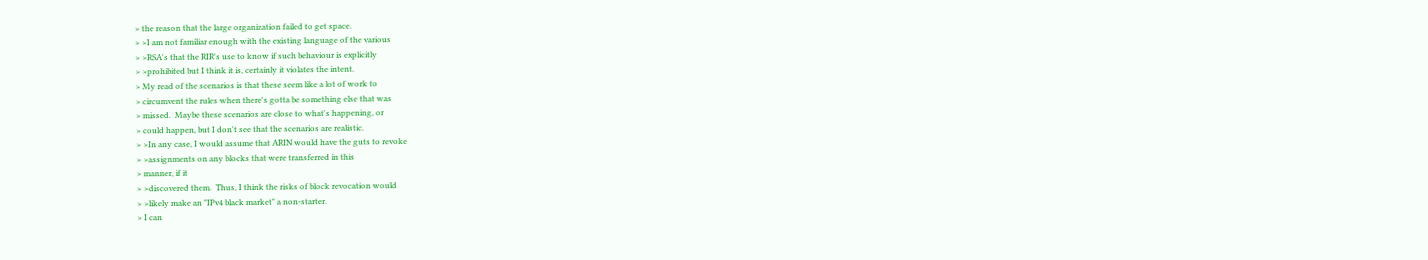> the reason that the large organization failed to get space.
> >I am not familiar enough with the existing language of the various
> >RSA's that the RIR's use to know if such behaviour is explicitly
> >prohibited but I think it is, certainly it violates the intent.
> My read of the scenarios is that these seem like a lot of work to
> circumvent the rules when there's gotta be something else that was
> missed.  Maybe these scenarios are close to what's happening, or
> could happen, but I don't see that the scenarios are realistic.
> >In any case, I would assume that ARIN would have the guts to revoke
> >assignments on any blocks that were transferred in this
> manner, if it
> >discovered them.  Thus, I think the risks of block revocation would
> >likely make an "IPv4 black market" a non-starter.
> I can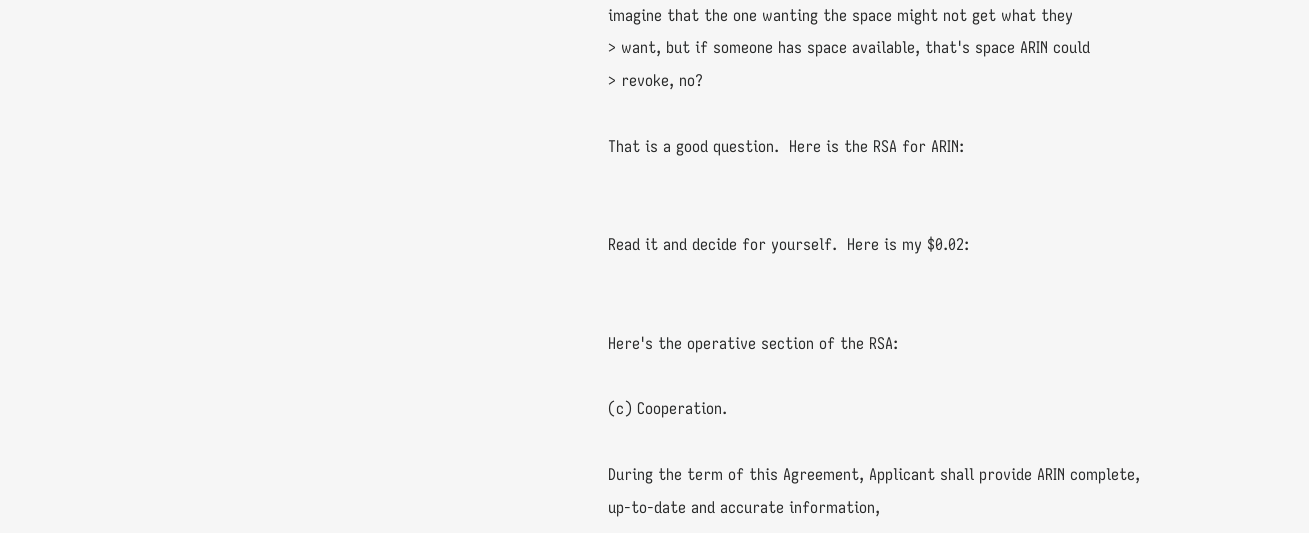imagine that the one wanting the space might not get what they
> want, but if someone has space available, that's space ARIN could
> revoke, no?

That is a good question.  Here is the RSA for ARIN:


Read it and decide for yourself.  Here is my $0.02:


Here's the operative section of the RSA:

(c) Cooperation.

During the term of this Agreement, Applicant shall provide ARIN complete,
up-to-date and accurate information,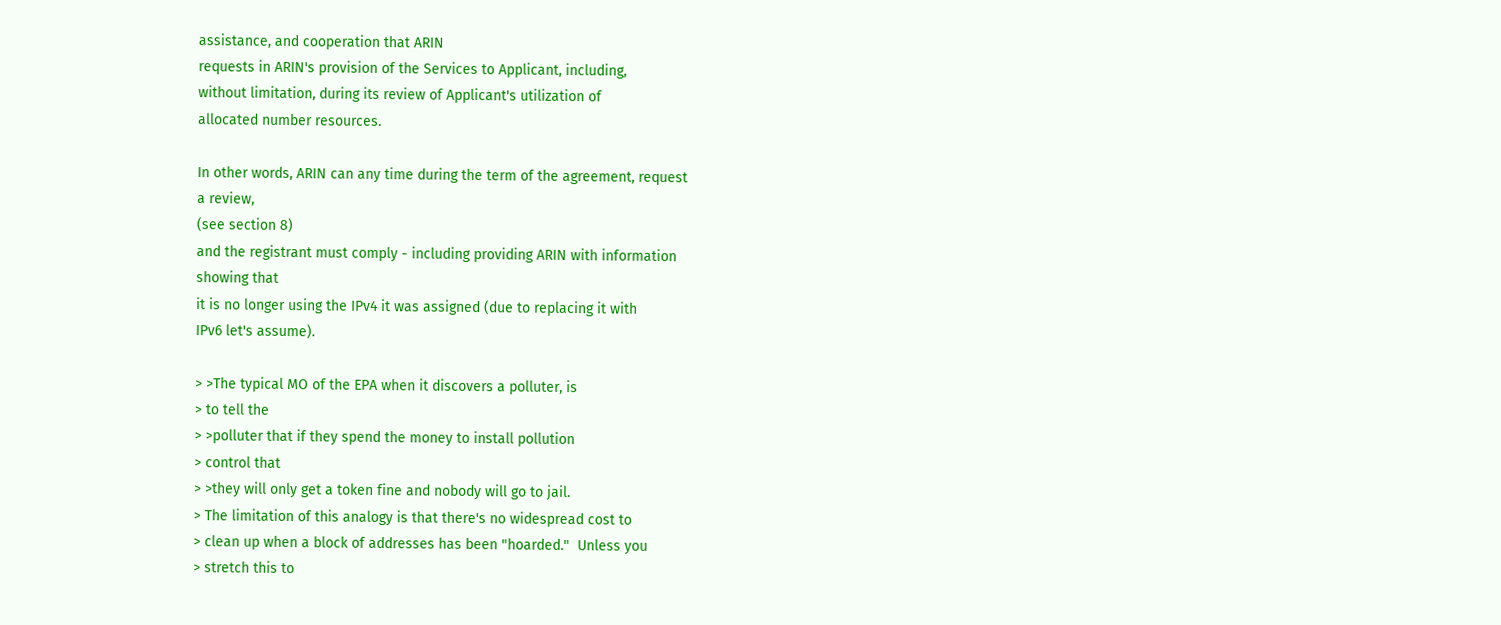assistance, and cooperation that ARIN
requests in ARIN's provision of the Services to Applicant, including,
without limitation, during its review of Applicant's utilization of
allocated number resources.

In other words, ARIN can any time during the term of the agreement, request
a review,
(see section 8)
and the registrant must comply - including providing ARIN with information
showing that
it is no longer using the IPv4 it was assigned (due to replacing it with
IPv6 let's assume).

> >The typical MO of the EPA when it discovers a polluter, is
> to tell the
> >polluter that if they spend the money to install pollution
> control that
> >they will only get a token fine and nobody will go to jail.
> The limitation of this analogy is that there's no widespread cost to
> clean up when a block of addresses has been "hoarded."  Unless you
> stretch this to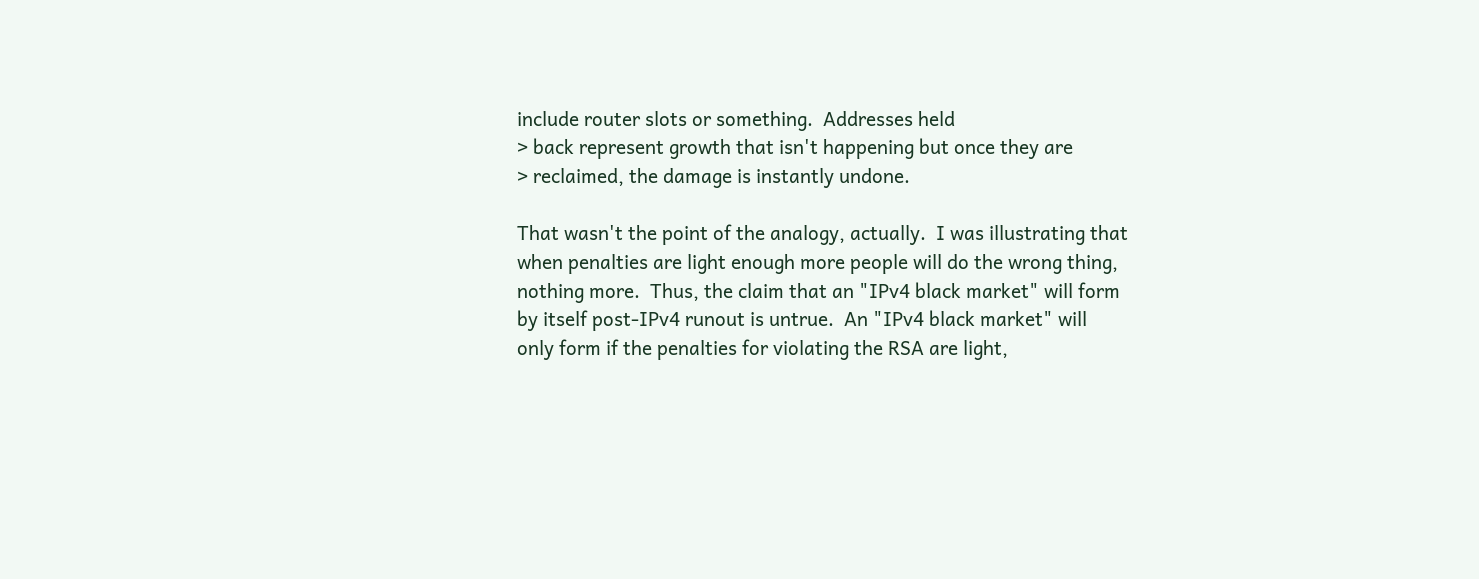include router slots or something.  Addresses held
> back represent growth that isn't happening but once they are
> reclaimed, the damage is instantly undone.

That wasn't the point of the analogy, actually.  I was illustrating that
when penalties are light enough more people will do the wrong thing,
nothing more.  Thus, the claim that an "IPv4 black market" will form
by itself post-IPv4 runout is untrue.  An "IPv4 black market" will
only form if the penalties for violating the RSA are light,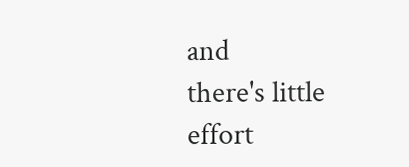and
there's little effort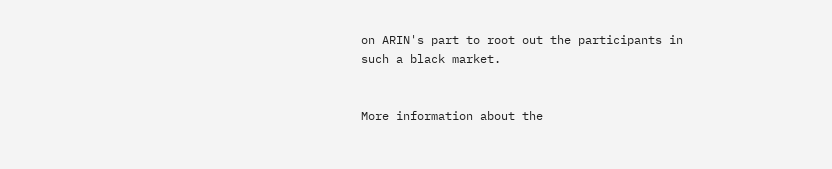on ARIN's part to root out the participants in
such a black market.


More information about the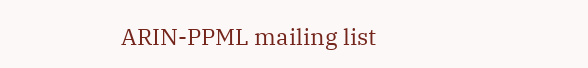ARIN-PPML mailing list